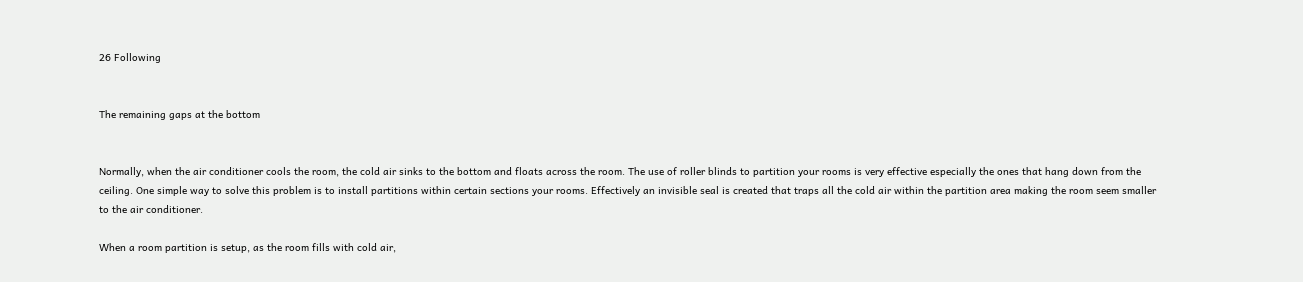26 Following


The remaining gaps at the bottom


Normally, when the air conditioner cools the room, the cold air sinks to the bottom and floats across the room. The use of roller blinds to partition your rooms is very effective especially the ones that hang down from the ceiling. One simple way to solve this problem is to install partitions within certain sections your rooms. Effectively an invisible seal is created that traps all the cold air within the partition area making the room seem smaller to the air conditioner.

When a room partition is setup, as the room fills with cold air,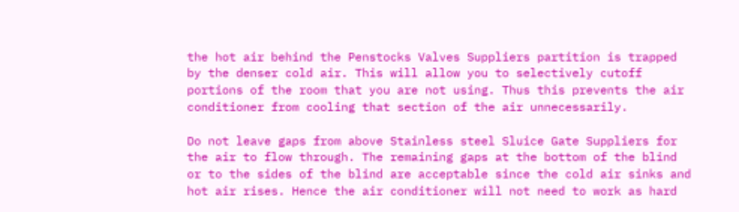the hot air behind the Penstocks Valves Suppliers partition is trapped by the denser cold air. This will allow you to selectively cutoff portions of the room that you are not using. Thus this prevents the air conditioner from cooling that section of the air unnecessarily.

Do not leave gaps from above Stainless steel Sluice Gate Suppliers for the air to flow through. The remaining gaps at the bottom of the blind or to the sides of the blind are acceptable since the cold air sinks and hot air rises. Hence the air conditioner will not need to work as hard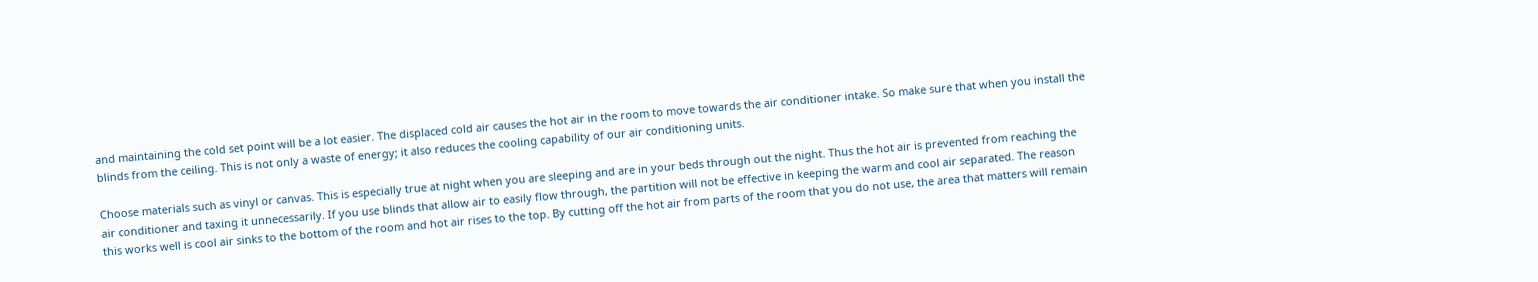and maintaining the cold set point will be a lot easier. The displaced cold air causes the hot air in the room to move towards the air conditioner intake. So make sure that when you install the blinds from the ceiling. This is not only a waste of energy; it also reduces the cooling capability of our air conditioning units.

Choose materials such as vinyl or canvas. This is especially true at night when you are sleeping and are in your beds through out the night. Thus the hot air is prevented from reaching the air conditioner and taxing it unnecessarily. If you use blinds that allow air to easily flow through, the partition will not be effective in keeping the warm and cool air separated. The reason this works well is cool air sinks to the bottom of the room and hot air rises to the top. By cutting off the hot air from parts of the room that you do not use, the area that matters will remain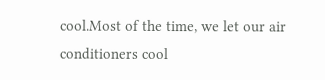cool.Most of the time, we let our air conditioners cool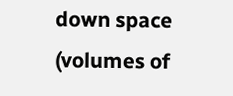down space (volumes of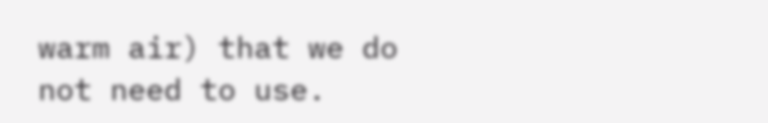warm air) that we do not need to use.